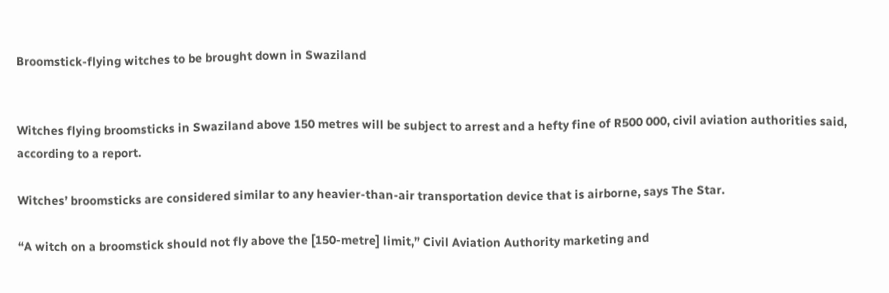Broomstick-flying witches to be brought down in Swaziland


Witches flying broomsticks in Swaziland above 150 metres will be subject to arrest and a hefty fine of R500 000, civil aviation authorities said, according to a report.

Witches’ broomsticks are considered similar to any heavier-than-air transportation device that is airborne, says The Star.

“A witch on a broomstick should not fly above the [150-metre] limit,” Civil Aviation Authority marketing and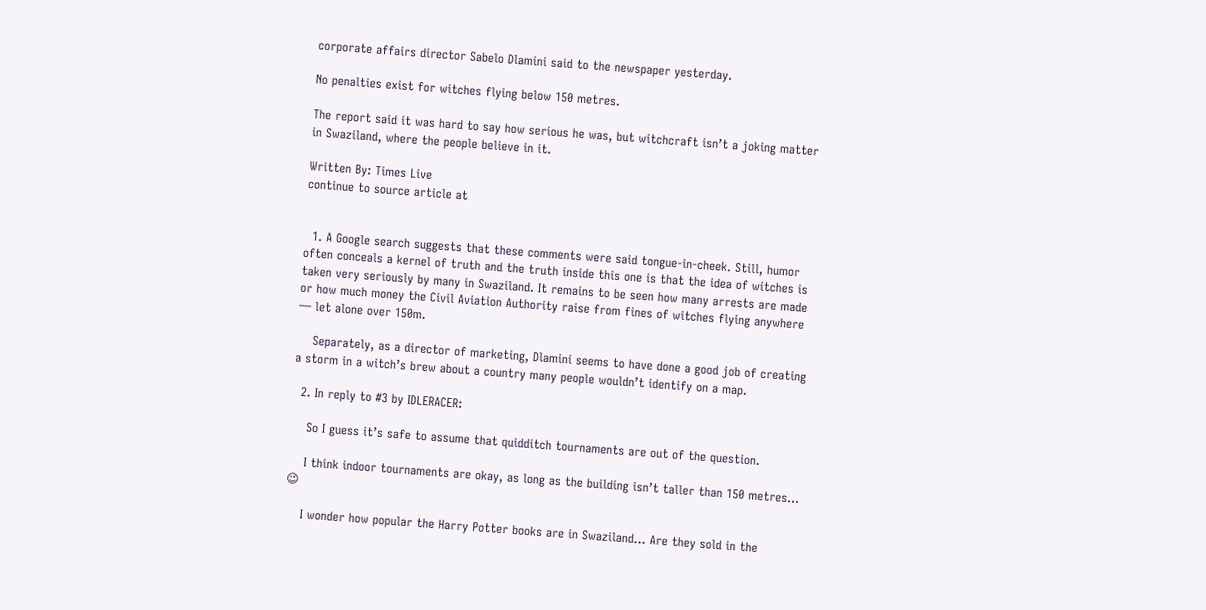corporate affairs director Sabelo Dlamini said to the newspaper yesterday.

No penalties exist for witches flying below 150 metres.

The report said it was hard to say how serious he was, but witchcraft isn’t a joking matter in Swaziland, where the people believe in it.

Written By: Times Live
continue to source article at


  1. A Google search suggests that these comments were said tongue-in-cheek. Still, humor often conceals a kernel of truth and the truth inside this one is that the idea of witches is taken very seriously by many in Swaziland. It remains to be seen how many arrests are made or how much money the Civil Aviation Authority raise from fines of witches flying anywhere — let alone over 150m.

    Separately, as a director of marketing, Dlamini seems to have done a good job of creating a storm in a witch’s brew about a country many people wouldn’t identify on a map.

  2. In reply to #3 by IDLERACER:

    So I guess it’s safe to assume that quidditch tournaments are out of the question.

    I think indoor tournaments are okay, as long as the building isn’t taller than 150 metres… 😉

    I wonder how popular the Harry Potter books are in Swaziland… Are they sold in the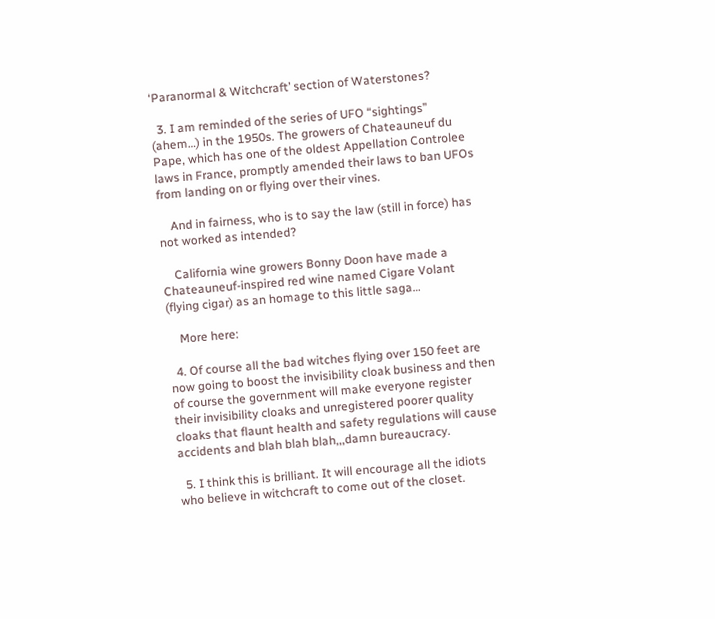‘Paranormal & Witchcraft’ section of Waterstones?

  3. I am reminded of the series of UFO “sightings” (ahem…) in the 1950s. The growers of Chateauneuf du Pape, which has one of the oldest Appellation Controlee laws in France, promptly amended their laws to ban UFOs from landing on or flying over their vines.

    And in fairness, who is to say the law (still in force) has not worked as intended?

    California wine growers Bonny Doon have made a Chateauneuf-inspired red wine named Cigare Volant (flying cigar) as an homage to this little saga…

    More here:

  4. Of course all the bad witches flying over 150 feet are now going to boost the invisibility cloak business and then of course the government will make everyone register their invisibility cloaks and unregistered poorer quality cloaks that flaunt health and safety regulations will cause accidents and blah blah blah,,,damn bureaucracy.

  5. I think this is brilliant. It will encourage all the idiots who believe in witchcraft to come out of the closet.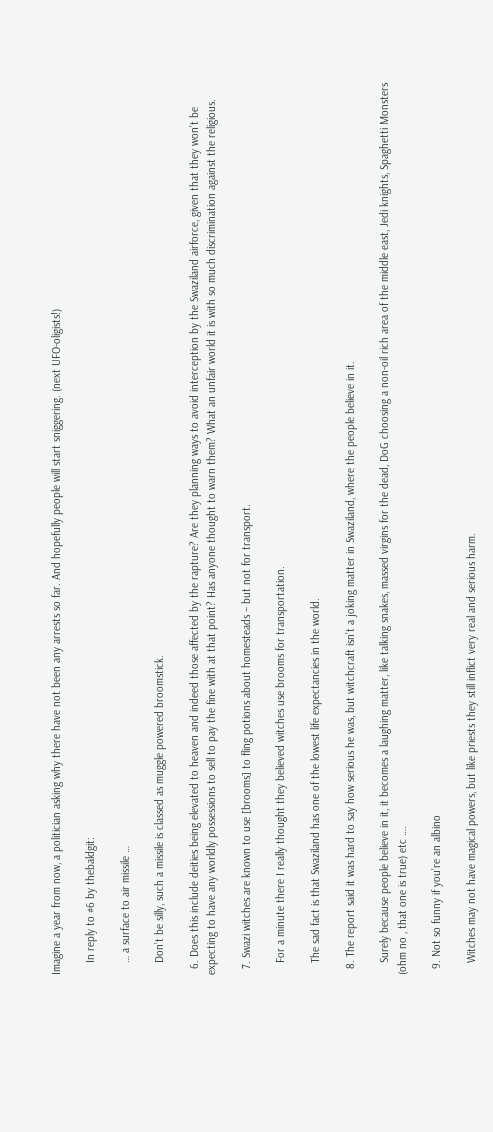Imagine a year from now, a politician asking why there have not been any arrests so far. And hopefully people will start sniggering. (next UFO-oligists!)

    In reply to #6 by thebaldgit:

    … a surface to air missile …

    Don’t be silly, such a missile is classed as muggle powered broomstick.

  6. Does this include deities being elevated to heaven and indeed those affected by the rapture? Are they planning ways to avoid interception by the Swaziland airforce, given that they won’t be expecting to have any worldly possessions to sell to pay the fine with at that point? Has anyone thought to warn them? What an unfair world it is with so much discrimination against the religious.

  7. Swazi witches are known to use [brooms] to fling potions about homesteads – but not for transport.

    For a minute there I really thought they believed witches use brooms for transportation.

    The sad fact is that Swaziland has one of the lowest life expectancies in the world.

  8. The report said it was hard to say how serious he was, but witchcraft isn’t a joking matter in Swaziland, where the people believe in it.

    Surely because people believe in it, it becomes a laughing matter, like talking snakes, massed virgins for the dead, DoG choosing a non-oil rich area of the middle east, Jedi knights, Spaghetti Monsters (ohm no , that one is true) etc ….

  9. Not so funny if you’re an albino

    Witches may not have magical powers, but like priests they still inflict very real and serious harm.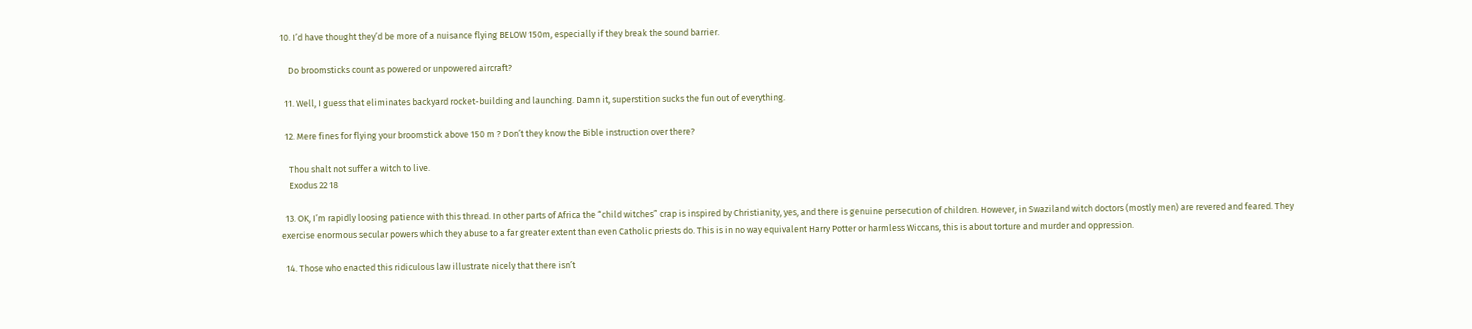10. I’d have thought they’d be more of a nuisance flying BELOW 150m, especially if they break the sound barrier.

    Do broomsticks count as powered or unpowered aircraft?

  11. Well, I guess that eliminates backyard rocket-building and launching. Damn it, superstition sucks the fun out of everything.

  12. Mere fines for flying your broomstick above 150 m ? Don’t they know the Bible instruction over there?

    Thou shalt not suffer a witch to live.
    Exodus 22 18

  13. OK, I’m rapidly loosing patience with this thread. In other parts of Africa the “child witches” crap is inspired by Christianity, yes, and there is genuine persecution of children. However, in Swaziland witch doctors (mostly men) are revered and feared. They exercise enormous secular powers which they abuse to a far greater extent than even Catholic priests do. This is in no way equivalent Harry Potter or harmless Wiccans, this is about torture and murder and oppression.

  14. Those who enacted this ridiculous law illustrate nicely that there isn’t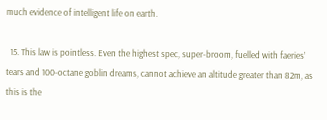much evidence of intelligent life on earth.

  15. This law is pointless. Even the highest spec, super-broom, fuelled with faeries’ tears and 100-octane goblin dreams, cannot achieve an altitude greater than 82m, as this is the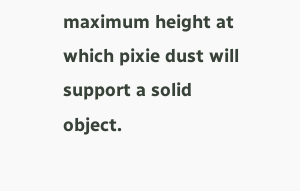maximum height at which pixie dust will support a solid object.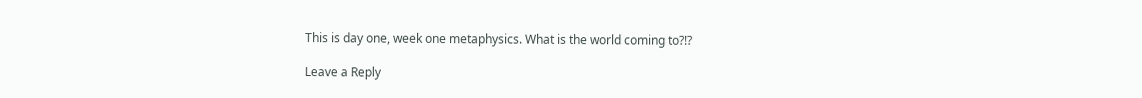This is day one, week one metaphysics. What is the world coming to?!?

Leave a Reply